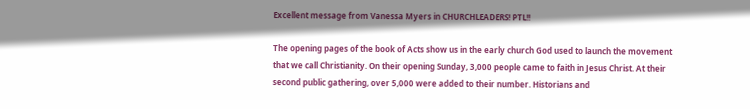Excellent message from Vanessa Myers in CHURCHLEADERS! PTL!!

The opening pages of the book of Acts show us in the early church God used to launch the movement that we call Christianity. On their opening Sunday, 3,000 people came to faith in Jesus Christ. At their second public gathering, over 5,000 were added to their number. Historians and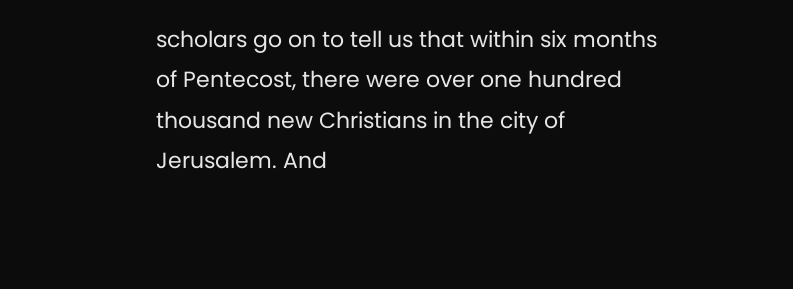scholars go on to tell us that within six months of Pentecost, there were over one hundred thousand new Christians in the city of Jerusalem. And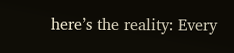here’s the reality: Every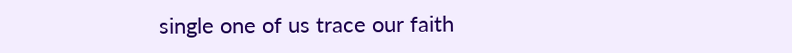single one of us trace our faith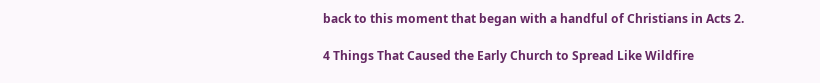back to this moment that began with a handful of Christians in Acts 2.

4 Things That Caused the Early Church to Spread Like Wildfire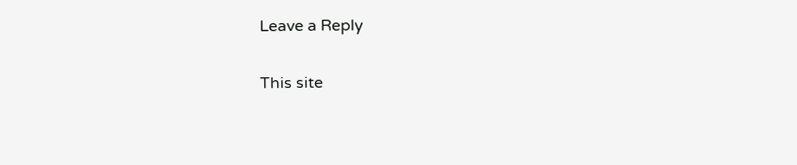Leave a Reply

This site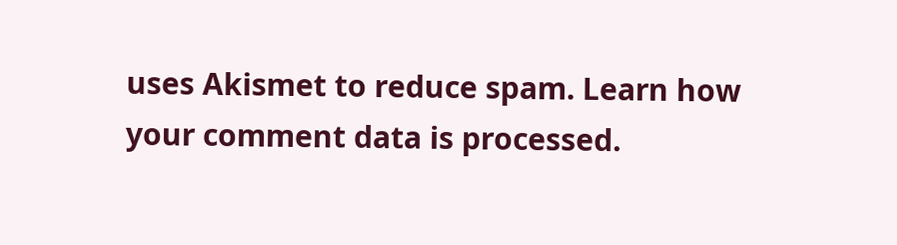uses Akismet to reduce spam. Learn how your comment data is processed.